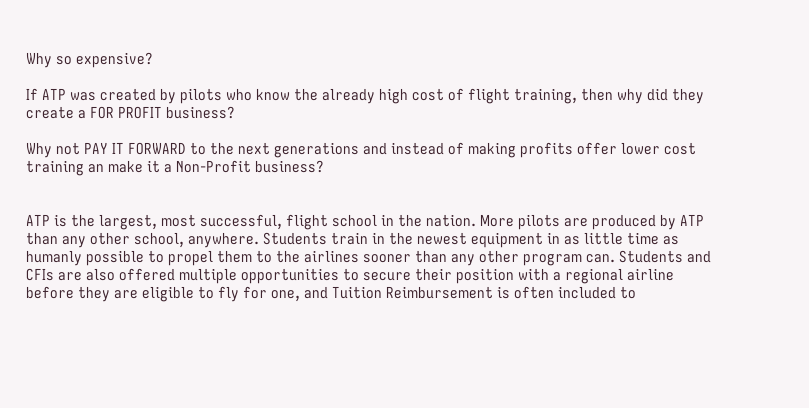Why so expensive?

If ATP was created by pilots who know the already high cost of flight training, then why did they create a FOR PROFIT business?

Why not PAY IT FORWARD to the next generations and instead of making profits offer lower cost training an make it a Non-Profit business?


ATP is the largest, most successful, flight school in the nation. More pilots are produced by ATP than any other school, anywhere. Students train in the newest equipment in as little time as humanly possible to propel them to the airlines sooner than any other program can. Students and CFIs are also offered multiple opportunities to secure their position with a regional airline before they are eligible to fly for one, and Tuition Reimbursement is often included to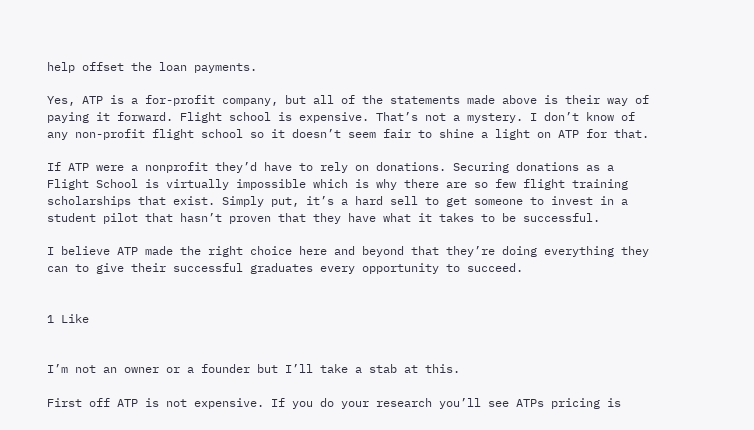help offset the loan payments.

Yes, ATP is a for-profit company, but all of the statements made above is their way of paying it forward. Flight school is expensive. That’s not a mystery. I don’t know of any non-profit flight school so it doesn’t seem fair to shine a light on ATP for that.

If ATP were a nonprofit they’d have to rely on donations. Securing donations as a Flight School is virtually impossible which is why there are so few flight training scholarships that exist. Simply put, it’s a hard sell to get someone to invest in a student pilot that hasn’t proven that they have what it takes to be successful.

I believe ATP made the right choice here and beyond that they’re doing everything they can to give their successful graduates every opportunity to succeed.


1 Like


I’m not an owner or a founder but I’ll take a stab at this.

First off ATP is not expensive. If you do your research you’ll see ATPs pricing is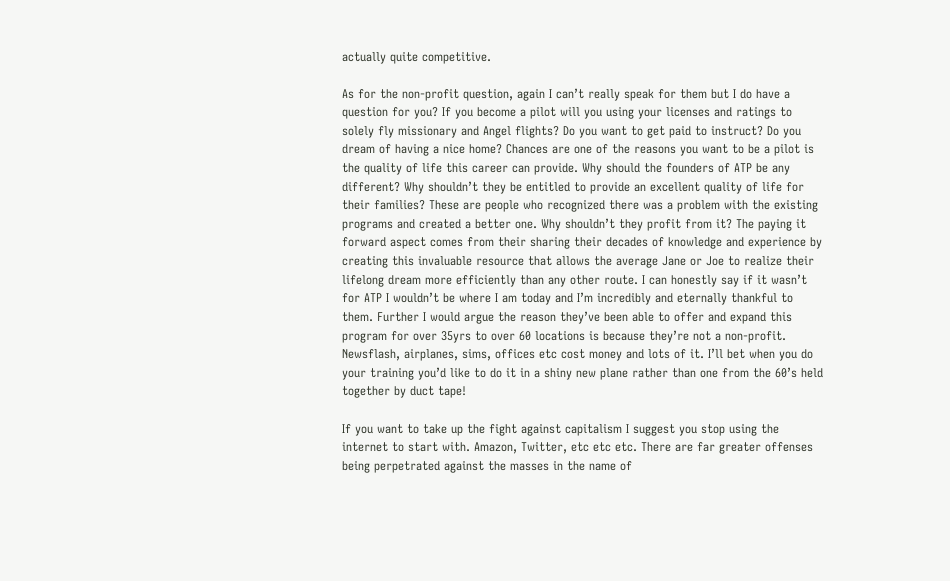actually quite competitive.

As for the non-profit question, again I can’t really speak for them but I do have a question for you? If you become a pilot will you using your licenses and ratings to solely fly missionary and Angel flights? Do you want to get paid to instruct? Do you dream of having a nice home? Chances are one of the reasons you want to be a pilot is the quality of life this career can provide. Why should the founders of ATP be any different? Why shouldn’t they be entitled to provide an excellent quality of life for their families? These are people who recognized there was a problem with the existing programs and created a better one. Why shouldn’t they profit from it? The paying it forward aspect comes from their sharing their decades of knowledge and experience by creating this invaluable resource that allows the average Jane or Joe to realize their lifelong dream more efficiently than any other route. I can honestly say if it wasn’t for ATP I wouldn’t be where I am today and I’m incredibly and eternally thankful to them. Further I would argue the reason they’ve been able to offer and expand this program for over 35yrs to over 60 locations is because they’re not a non-profit. Newsflash, airplanes, sims, offices etc cost money and lots of it. I’ll bet when you do your training you’d like to do it in a shiny new plane rather than one from the 60’s held together by duct tape!

If you want to take up the fight against capitalism I suggest you stop using the internet to start with. Amazon, Twitter, etc etc etc. There are far greater offenses being perpetrated against the masses in the name of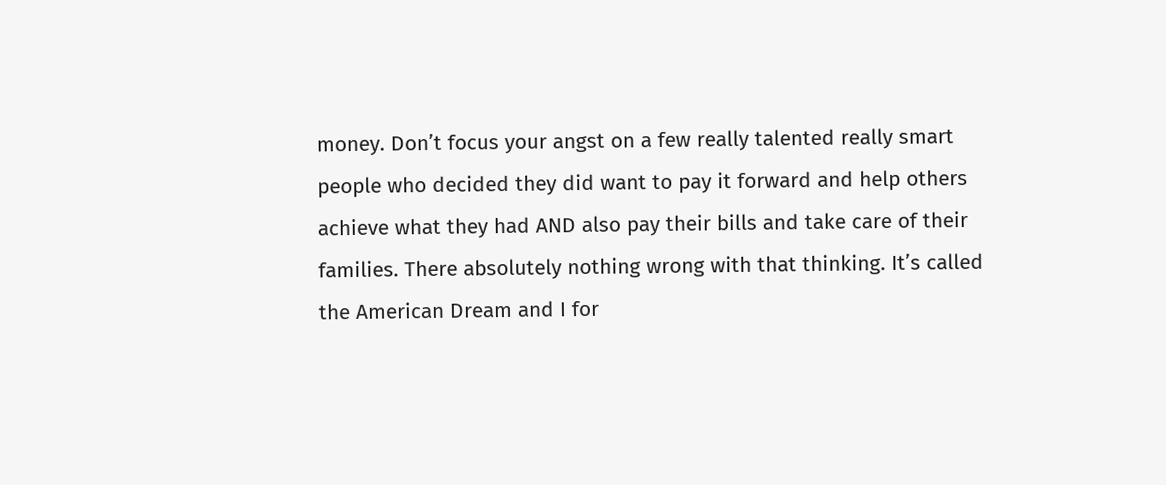money. Don’t focus your angst on a few really talented really smart people who decided they did want to pay it forward and help others achieve what they had AND also pay their bills and take care of their families. There absolutely nothing wrong with that thinking. It’s called the American Dream and I for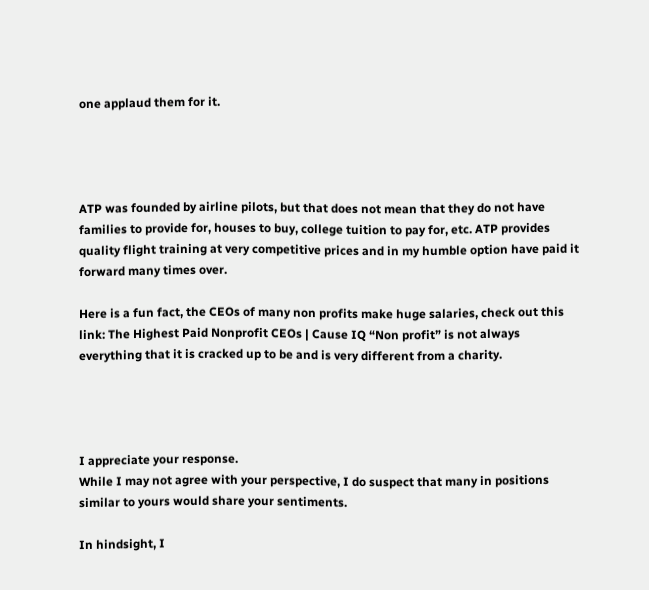one applaud them for it.




ATP was founded by airline pilots, but that does not mean that they do not have families to provide for, houses to buy, college tuition to pay for, etc. ATP provides quality flight training at very competitive prices and in my humble option have paid it forward many times over.

Here is a fun fact, the CEOs of many non profits make huge salaries, check out this link: The Highest Paid Nonprofit CEOs | Cause IQ “Non profit” is not always everything that it is cracked up to be and is very different from a charity.




I appreciate your response.
While I may not agree with your perspective, I do suspect that many in positions similar to yours would share your sentiments.

In hindsight, I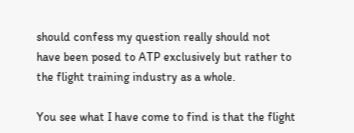should confess my question really should not have been posed to ATP exclusively but rather to the flight training industry as a whole.

You see what I have come to find is that the flight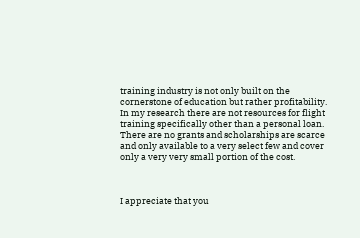training industry is not only built on the cornerstone of education but rather profitability. In my research there are not resources for flight training specifically other than a personal loan. There are no grants and scholarships are scarce and only available to a very select few and cover only a very very small portion of the cost.



I appreciate that you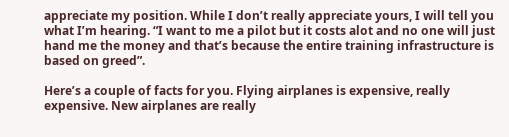appreciate my position. While I don’t really appreciate yours, I will tell you what I’m hearing. “I want to me a pilot but it costs alot and no one will just hand me the money and that’s because the entire training infrastructure is based on greed”.

Here’s a couple of facts for you. Flying airplanes is expensive, really expensive. New airplanes are really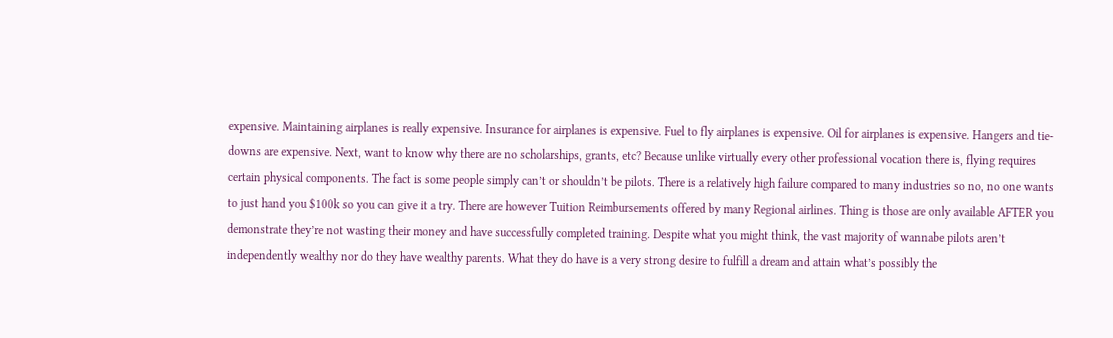expensive. Maintaining airplanes is really expensive. Insurance for airplanes is expensive. Fuel to fly airplanes is expensive. Oil for airplanes is expensive. Hangers and tie-downs are expensive. Next, want to know why there are no scholarships, grants, etc? Because unlike virtually every other professional vocation there is, flying requires certain physical components. The fact is some people simply can’t or shouldn’t be pilots. There is a relatively high failure compared to many industries so no, no one wants to just hand you $100k so you can give it a try. There are however Tuition Reimbursements offered by many Regional airlines. Thing is those are only available AFTER you demonstrate they’re not wasting their money and have successfully completed training. Despite what you might think, the vast majority of wannabe pilots aren’t independently wealthy nor do they have wealthy parents. What they do have is a very strong desire to fulfill a dream and attain what’s possibly the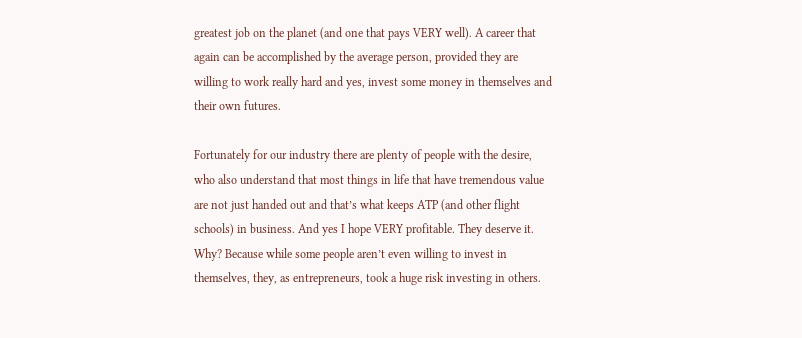greatest job on the planet (and one that pays VERY well). A career that again can be accomplished by the average person, provided they are willing to work really hard and yes, invest some money in themselves and their own futures.

Fortunately for our industry there are plenty of people with the desire, who also understand that most things in life that have tremendous value are not just handed out and that’s what keeps ATP (and other flight schools) in business. And yes I hope VERY profitable. They deserve it. Why? Because while some people aren’t even willing to invest in themselves, they, as entrepreneurs, took a huge risk investing in others.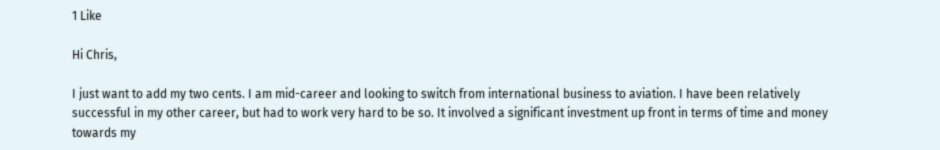1 Like

Hi Chris,

I just want to add my two cents. I am mid-career and looking to switch from international business to aviation. I have been relatively successful in my other career, but had to work very hard to be so. It involved a significant investment up front in terms of time and money towards my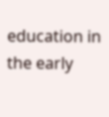education in the early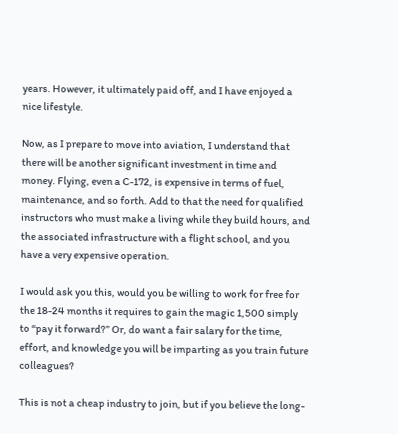years. However, it ultimately paid off, and I have enjoyed a nice lifestyle.

Now, as I prepare to move into aviation, I understand that there will be another significant investment in time and money. Flying, even a C-172, is expensive in terms of fuel, maintenance, and so forth. Add to that the need for qualified instructors who must make a living while they build hours, and the associated infrastructure with a flight school, and you have a very expensive operation.

I would ask you this, would you be willing to work for free for the 18-24 months it requires to gain the magic 1,500 simply to “pay it forward?” Or, do want a fair salary for the time, effort, and knowledge you will be imparting as you train future colleagues?

This is not a cheap industry to join, but if you believe the long-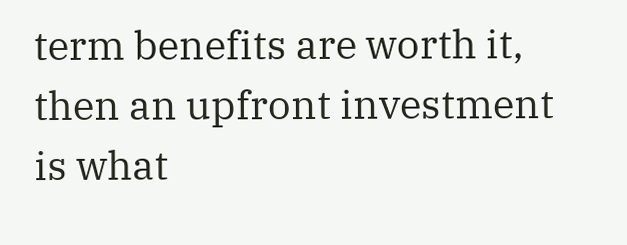term benefits are worth it, then an upfront investment is what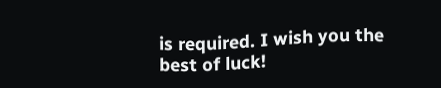is required. I wish you the best of luck!